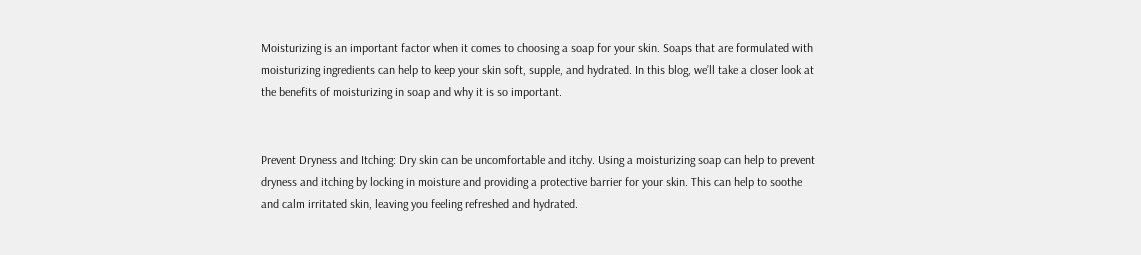Moisturizing is an important factor when it comes to choosing a soap for your skin. Soaps that are formulated with moisturizing ingredients can help to keep your skin soft, supple, and hydrated. In this blog, we’ll take a closer look at the benefits of moisturizing in soap and why it is so important.


Prevent Dryness and Itching: Dry skin can be uncomfortable and itchy. Using a moisturizing soap can help to prevent dryness and itching by locking in moisture and providing a protective barrier for your skin. This can help to soothe and calm irritated skin, leaving you feeling refreshed and hydrated.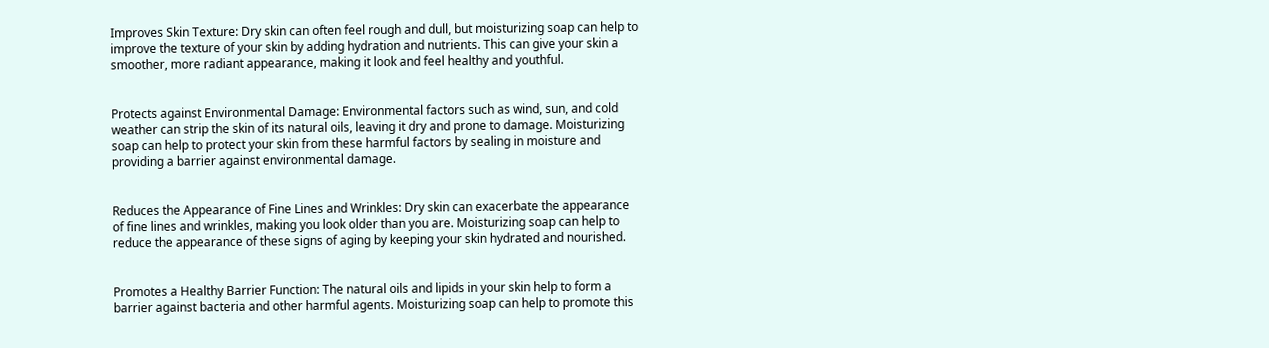Improves Skin Texture: Dry skin can often feel rough and dull, but moisturizing soap can help to improve the texture of your skin by adding hydration and nutrients. This can give your skin a smoother, more radiant appearance, making it look and feel healthy and youthful.


Protects against Environmental Damage: Environmental factors such as wind, sun, and cold weather can strip the skin of its natural oils, leaving it dry and prone to damage. Moisturizing soap can help to protect your skin from these harmful factors by sealing in moisture and providing a barrier against environmental damage.


Reduces the Appearance of Fine Lines and Wrinkles: Dry skin can exacerbate the appearance of fine lines and wrinkles, making you look older than you are. Moisturizing soap can help to reduce the appearance of these signs of aging by keeping your skin hydrated and nourished.


Promotes a Healthy Barrier Function: The natural oils and lipids in your skin help to form a barrier against bacteria and other harmful agents. Moisturizing soap can help to promote this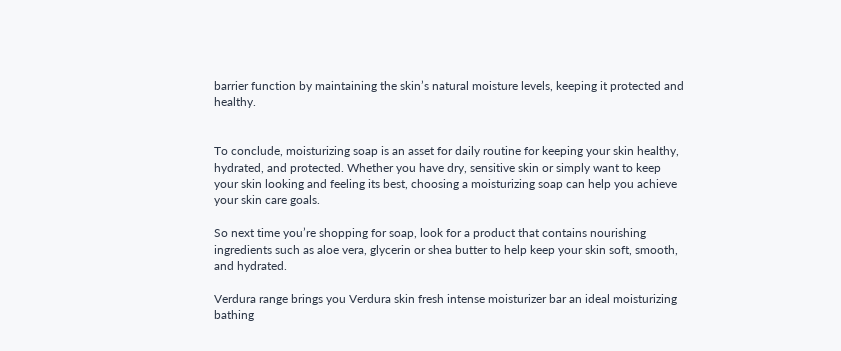barrier function by maintaining the skin’s natural moisture levels, keeping it protected and healthy.


To conclude, moisturizing soap is an asset for daily routine for keeping your skin healthy, hydrated, and protected. Whether you have dry, sensitive skin or simply want to keep your skin looking and feeling its best, choosing a moisturizing soap can help you achieve your skin care goals.

So next time you’re shopping for soap, look for a product that contains nourishing ingredients such as aloe vera, glycerin or shea butter to help keep your skin soft, smooth, and hydrated.

Verdura range brings you Verdura skin fresh intense moisturizer bar an ideal moisturizing bathing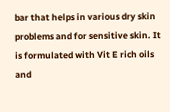bar that helps in various dry skin problems and for sensitive skin. It is formulated with Vit E rich oils and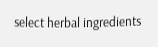select herbal ingredients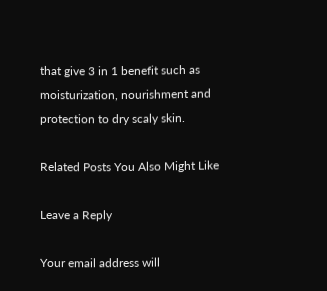that give 3 in 1 benefit such as moisturization, nourishment and protection to dry scaly skin.

Related Posts You Also Might Like

Leave a Reply

Your email address will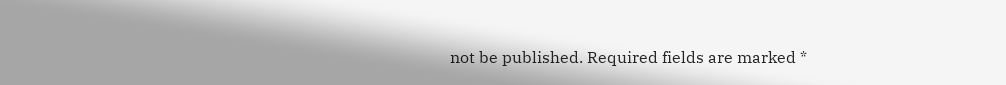not be published. Required fields are marked *